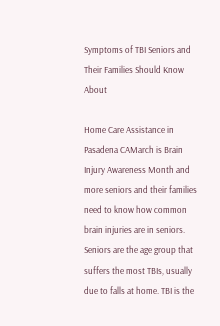Symptoms of TBI Seniors and Their Families Should Know About

Home Care Assistance in Pasadena CAMarch is Brain Injury Awareness Month and more seniors and their families need to know how common brain injuries are in seniors. Seniors are the age group that suffers the most TBIs, usually due to falls at home. TBI is the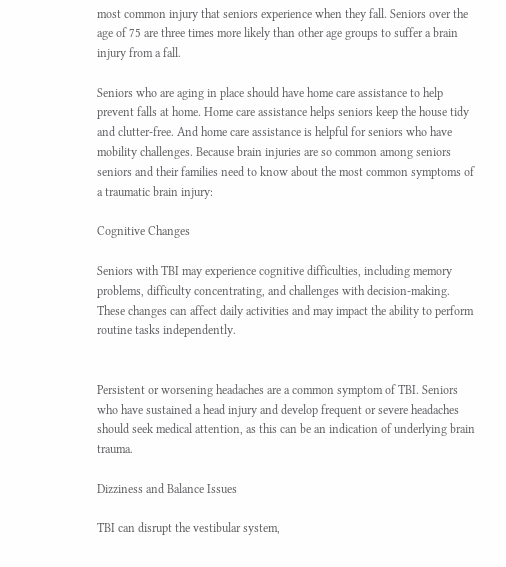most common injury that seniors experience when they fall. Seniors over the age of 75 are three times more likely than other age groups to suffer a brain injury from a fall.

Seniors who are aging in place should have home care assistance to help prevent falls at home. Home care assistance helps seniors keep the house tidy and clutter-free. And home care assistance is helpful for seniors who have mobility challenges. Because brain injuries are so common among seniors seniors and their families need to know about the most common symptoms of a traumatic brain injury:

Cognitive Changes

Seniors with TBI may experience cognitive difficulties, including memory problems, difficulty concentrating, and challenges with decision-making. These changes can affect daily activities and may impact the ability to perform routine tasks independently.


Persistent or worsening headaches are a common symptom of TBI. Seniors who have sustained a head injury and develop frequent or severe headaches should seek medical attention, as this can be an indication of underlying brain trauma.

Dizziness and Balance Issues

TBI can disrupt the vestibular system,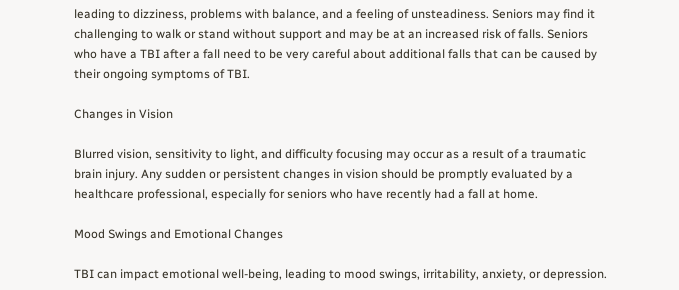leading to dizziness, problems with balance, and a feeling of unsteadiness. Seniors may find it challenging to walk or stand without support and may be at an increased risk of falls. Seniors who have a TBI after a fall need to be very careful about additional falls that can be caused by their ongoing symptoms of TBI.

Changes in Vision

Blurred vision, sensitivity to light, and difficulty focusing may occur as a result of a traumatic brain injury. Any sudden or persistent changes in vision should be promptly evaluated by a healthcare professional, especially for seniors who have recently had a fall at home.

Mood Swings and Emotional Changes

TBI can impact emotional well-being, leading to mood swings, irritability, anxiety, or depression.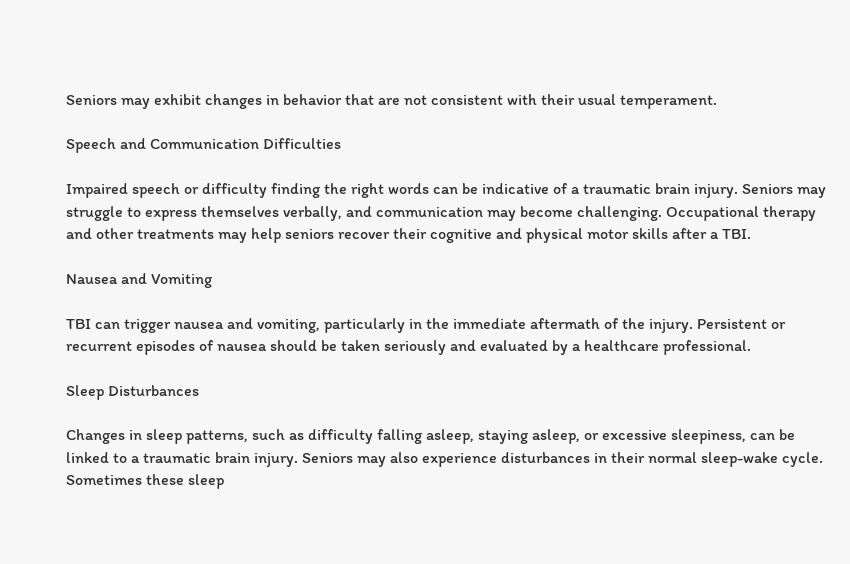Seniors may exhibit changes in behavior that are not consistent with their usual temperament.

Speech and Communication Difficulties

Impaired speech or difficulty finding the right words can be indicative of a traumatic brain injury. Seniors may struggle to express themselves verbally, and communication may become challenging. Occupational therapy and other treatments may help seniors recover their cognitive and physical motor skills after a TBI.

Nausea and Vomiting

TBI can trigger nausea and vomiting, particularly in the immediate aftermath of the injury. Persistent or recurrent episodes of nausea should be taken seriously and evaluated by a healthcare professional.

Sleep Disturbances

Changes in sleep patterns, such as difficulty falling asleep, staying asleep, or excessive sleepiness, can be linked to a traumatic brain injury. Seniors may also experience disturbances in their normal sleep-wake cycle. Sometimes these sleep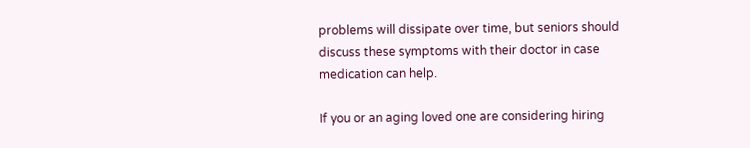problems will dissipate over time, but seniors should discuss these symptoms with their doctor in case medication can help.

If you or an aging loved one are considering hiring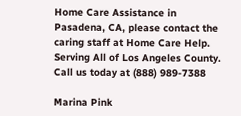Home Care Assistance in Pasadena, CA, please contact the caring staff at Home Care Help. Serving All of Los Angeles County. Call us today at (888) 989-7388

Marina Pink